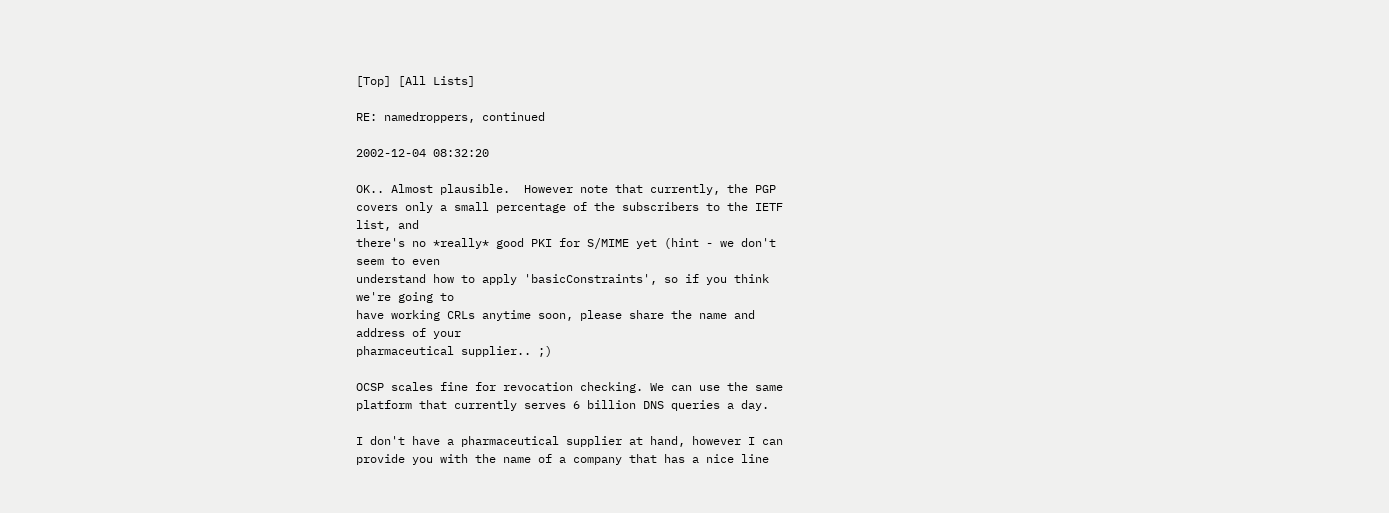[Top] [All Lists]

RE: namedroppers, continued

2002-12-04 08:32:20

OK.. Almost plausible.  However note that currently, the PGP
covers only a small percentage of the subscribers to the IETF
list, and
there's no *really* good PKI for S/MIME yet (hint - we don't
seem to even
understand how to apply 'basicConstraints', so if you think
we're going to
have working CRLs anytime soon, please share the name and
address of your
pharmaceutical supplier.. ;)

OCSP scales fine for revocation checking. We can use the same
platform that currently serves 6 billion DNS queries a day.

I don't have a pharmaceutical supplier at hand, however I can
provide you with the name of a company that has a nice line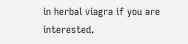in herbal viagra if you are interested.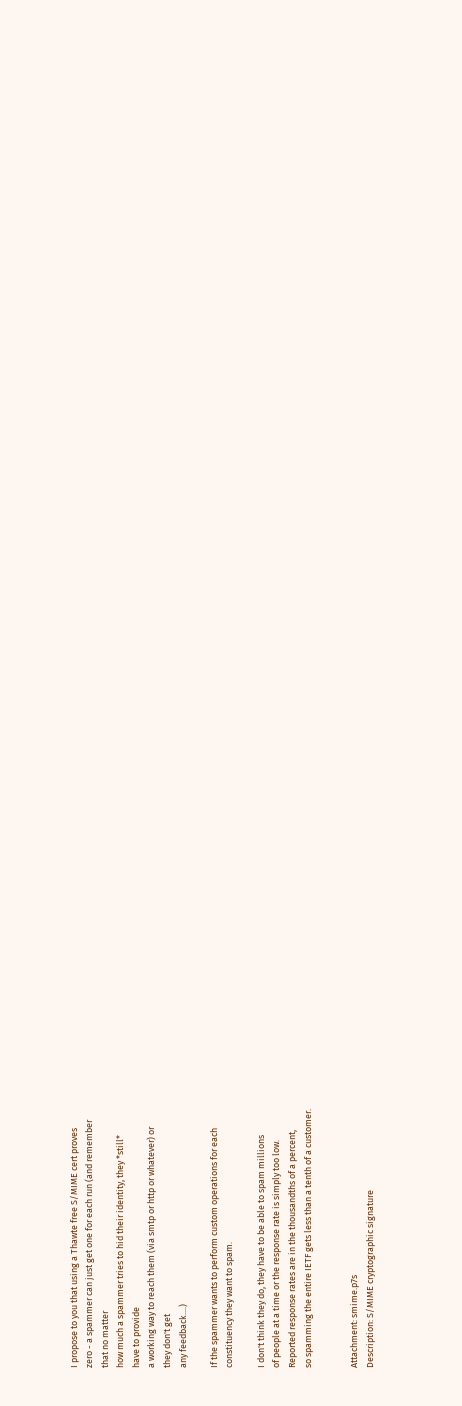I propose to you that using a Thawte free S/MIME cert proves
zero - a spammer can just get one for each run (and remember
that no matter
how much a spammer tries to hid their identity, they *still*
have to provide
a working way to reach them (via smtp or http or whatever) or
they don't get
any feedback....)

If the spammer wants to perform custom operations for each
constituency they want to spam.

I don't think they do, they have to be able to spam millions
of people at a time or the response rate is simply too low.
Reported response rates are in the thousandths of a percent,
so spamming the entire IETF gets less than a tenth of a customer.


Attachment: smime.p7s
Description: S/MIME cryptographic signature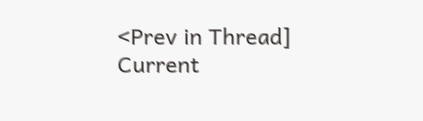<Prev in Thread] Current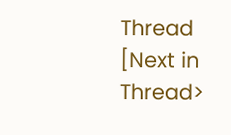Thread [Next in Thread>